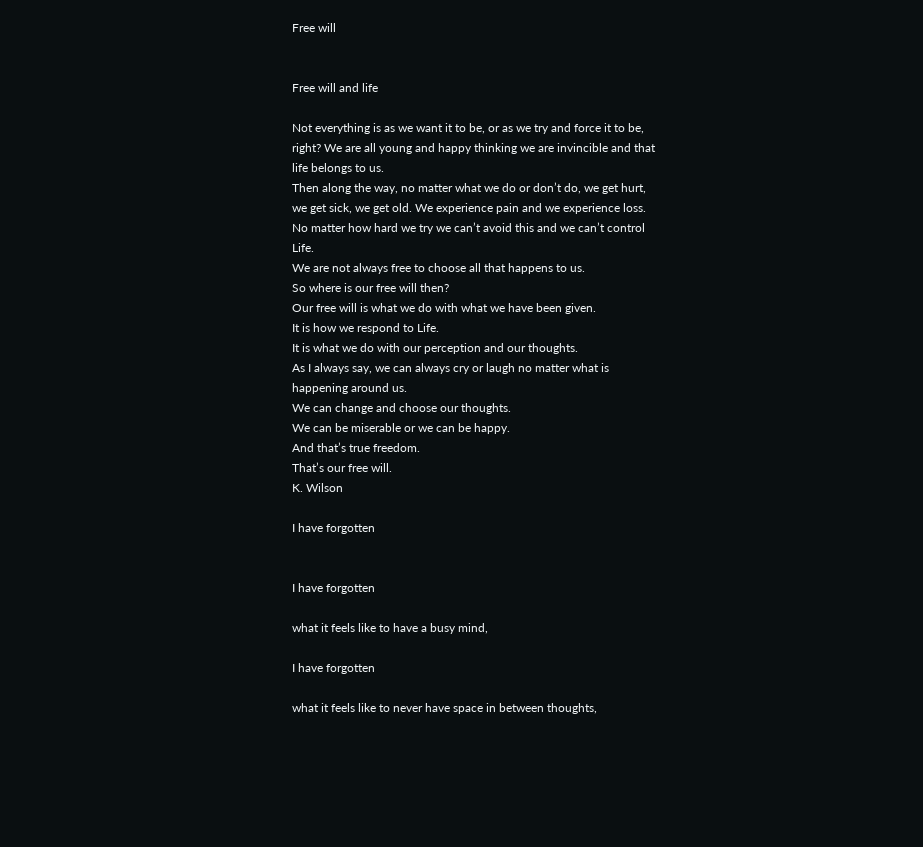Free will


Free will and life

Not everything is as we want it to be, or as we try and force it to be, right? We are all young and happy thinking we are invincible and that life belongs to us.
Then along the way, no matter what we do or don’t do, we get hurt, we get sick, we get old. We experience pain and we experience loss.
No matter how hard we try we can’t avoid this and we can’t control Life.
We are not always free to choose all that happens to us.
So where is our free will then?
Our free will is what we do with what we have been given.
It is how we respond to Life.
It is what we do with our perception and our thoughts.
As I always say, we can always cry or laugh no matter what is happening around us.
We can change and choose our thoughts.
We can be miserable or we can be happy.
And that’s true freedom.
That’s our free will.
K. Wilson

I have forgotten


I have forgotten

what it feels like to have a busy mind,

I have forgotten

what it feels like to never have space in between thoughts,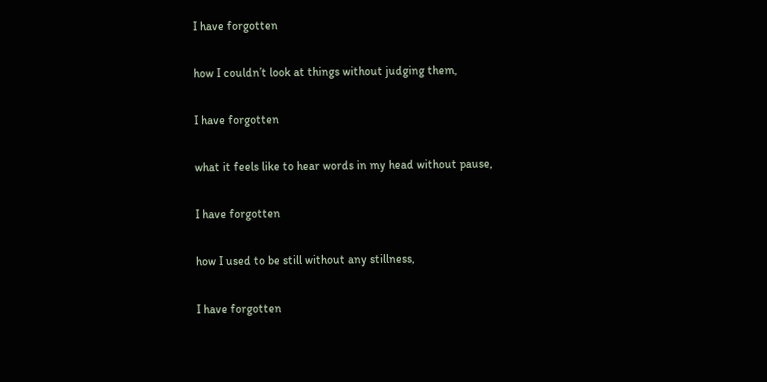I have forgotten

how I couldn’t look at things without judging them,

I have forgotten

what it feels like to hear words in my head without pause,

I have forgotten

how I used to be still without any stillness,

I have forgotten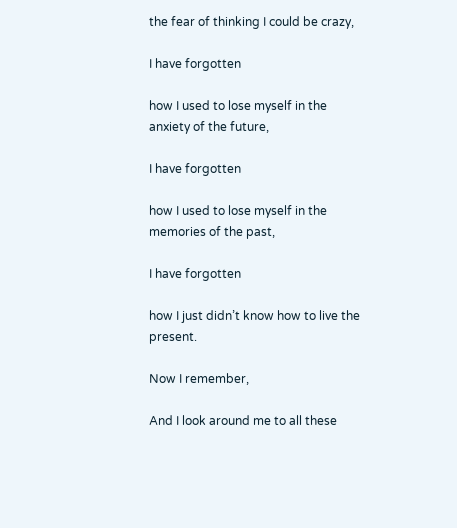the fear of thinking I could be crazy,

I have forgotten

how I used to lose myself in the anxiety of the future,

I have forgotten

how I used to lose myself in the memories of the past,

I have forgotten

how I just didn’t know how to live the present.

Now I remember,

And I look around me to all these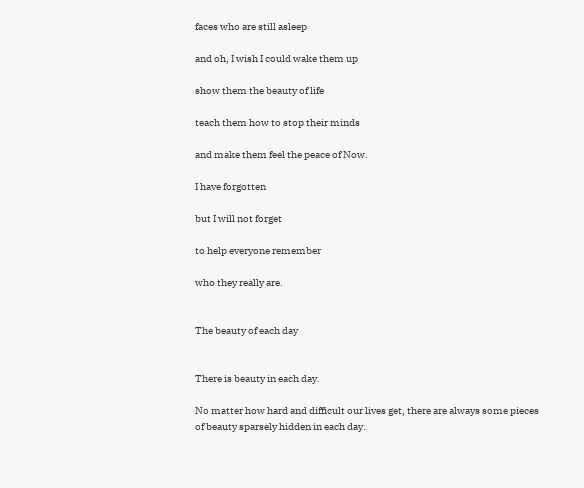faces who are still asleep

and oh, I wish I could wake them up

show them the beauty of life

teach them how to stop their minds

and make them feel the peace of Now.

I have forgotten

but I will not forget

to help everyone remember

who they really are.


The beauty of each day


There is beauty in each day.

No matter how hard and difficult our lives get, there are always some pieces of beauty sparsely hidden in each day.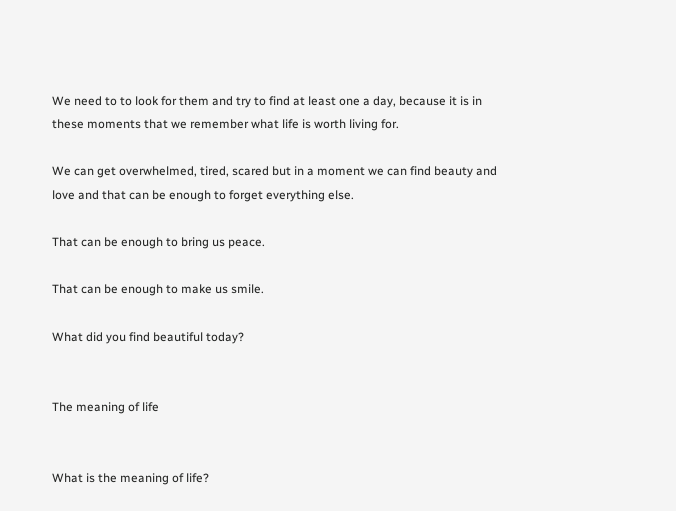We need to to look for them and try to find at least one a day, because it is in these moments that we remember what life is worth living for.

We can get overwhelmed, tired, scared but in a moment we can find beauty and love and that can be enough to forget everything else.

That can be enough to bring us peace.

That can be enough to make us smile.

What did you find beautiful today?


The meaning of life


What is the meaning of life?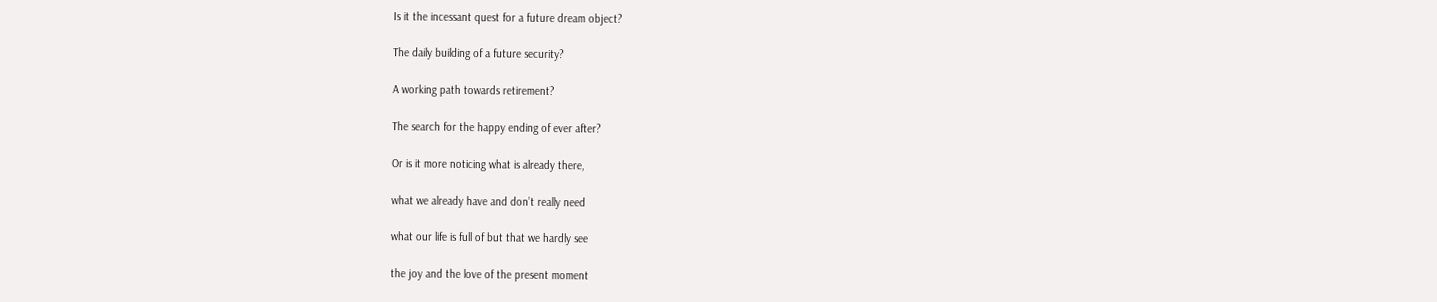Is it the incessant quest for a future dream object?

The daily building of a future security?

A working path towards retirement?

The search for the happy ending of ever after?

Or is it more noticing what is already there,

what we already have and don’t really need

what our life is full of but that we hardly see

the joy and the love of the present moment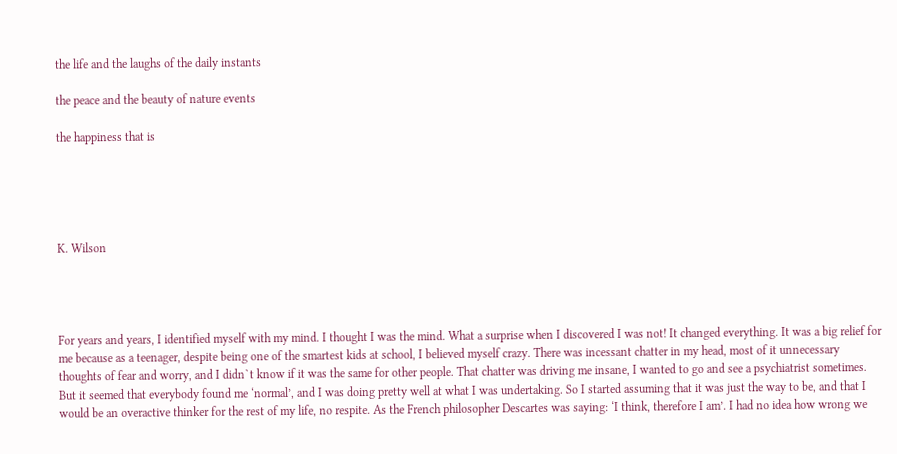the life and the laughs of the daily instants

the peace and the beauty of nature events

the happiness that is





K. Wilson




For years and years, I identified myself with my mind. I thought I was the mind. What a surprise when I discovered I was not! It changed everything. It was a big relief for me because as a teenager, despite being one of the smartest kids at school, I believed myself crazy. There was incessant chatter in my head, most of it unnecessary thoughts of fear and worry, and I didn`t know if it was the same for other people. That chatter was driving me insane, I wanted to go and see a psychiatrist sometimes. But it seemed that everybody found me ‘normal’, and I was doing pretty well at what I was undertaking. So I started assuming that it was just the way to be, and that I would be an overactive thinker for the rest of my life, no respite. As the French philosopher Descartes was saying: ‘I think, therefore I am’. I had no idea how wrong we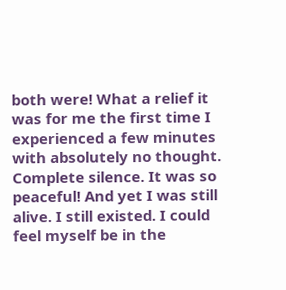both were! What a relief it was for me the first time I experienced a few minutes with absolutely no thought. Complete silence. It was so peaceful! And yet I was still alive. I still existed. I could feel myself be in the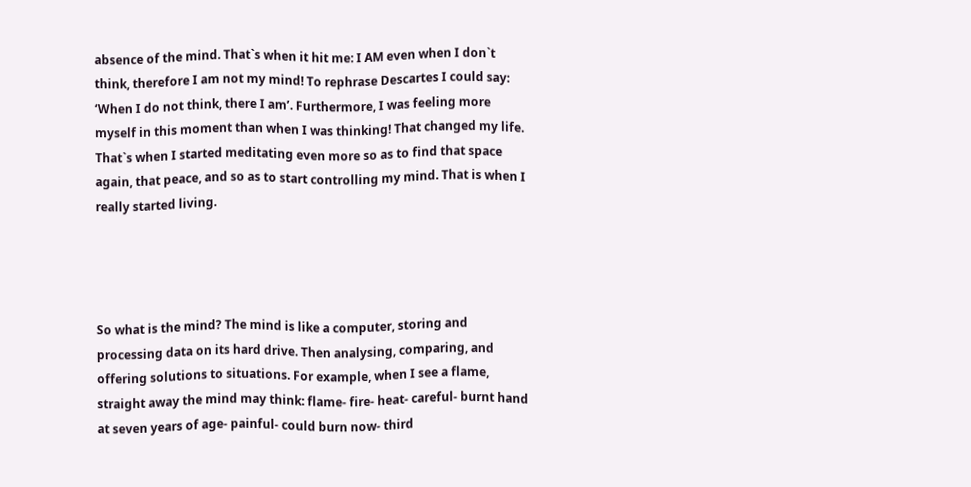absence of the mind. That`s when it hit me: I AM even when I don`t think, therefore I am not my mind! To rephrase Descartes I could say: ‘When I do not think, there I am’. Furthermore, I was feeling more myself in this moment than when I was thinking! That changed my life. That`s when I started meditating even more so as to find that space again, that peace, and so as to start controlling my mind. That is when I really started living.




So what is the mind? The mind is like a computer, storing and processing data on its hard drive. Then analysing, comparing, and offering solutions to situations. For example, when I see a flame, straight away the mind may think: flame- fire- heat- careful- burnt hand at seven years of age- painful- could burn now- third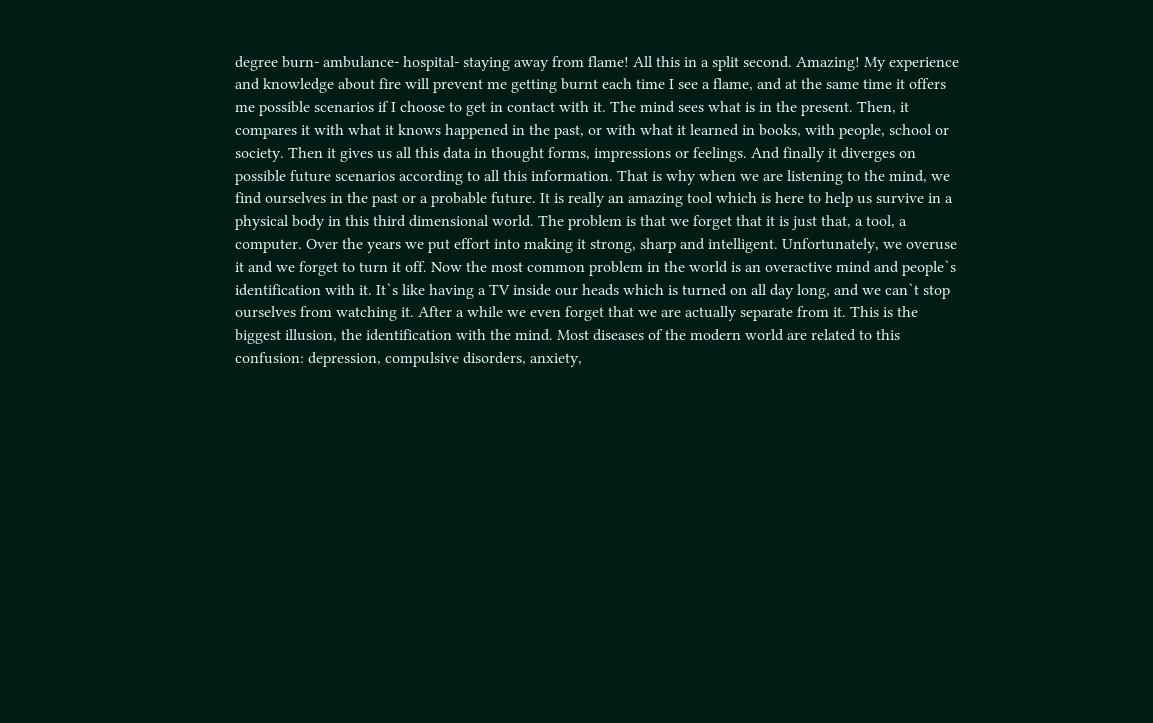degree burn- ambulance- hospital- staying away from flame! All this in a split second. Amazing! My experience and knowledge about fire will prevent me getting burnt each time I see a flame, and at the same time it offers me possible scenarios if I choose to get in contact with it. The mind sees what is in the present. Then, it compares it with what it knows happened in the past, or with what it learned in books, with people, school or society. Then it gives us all this data in thought forms, impressions or feelings. And finally it diverges on possible future scenarios according to all this information. That is why when we are listening to the mind, we find ourselves in the past or a probable future. It is really an amazing tool which is here to help us survive in a physical body in this third dimensional world. The problem is that we forget that it is just that, a tool, a computer. Over the years we put effort into making it strong, sharp and intelligent. Unfortunately, we overuse it and we forget to turn it off. Now the most common problem in the world is an overactive mind and people`s identification with it. It`s like having a TV inside our heads which is turned on all day long, and we can`t stop ourselves from watching it. After a while we even forget that we are actually separate from it. This is the biggest illusion, the identification with the mind. Most diseases of the modern world are related to this confusion: depression, compulsive disorders, anxiety,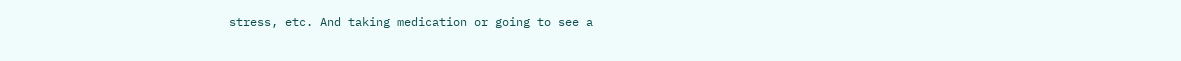stress, etc. And taking medication or going to see a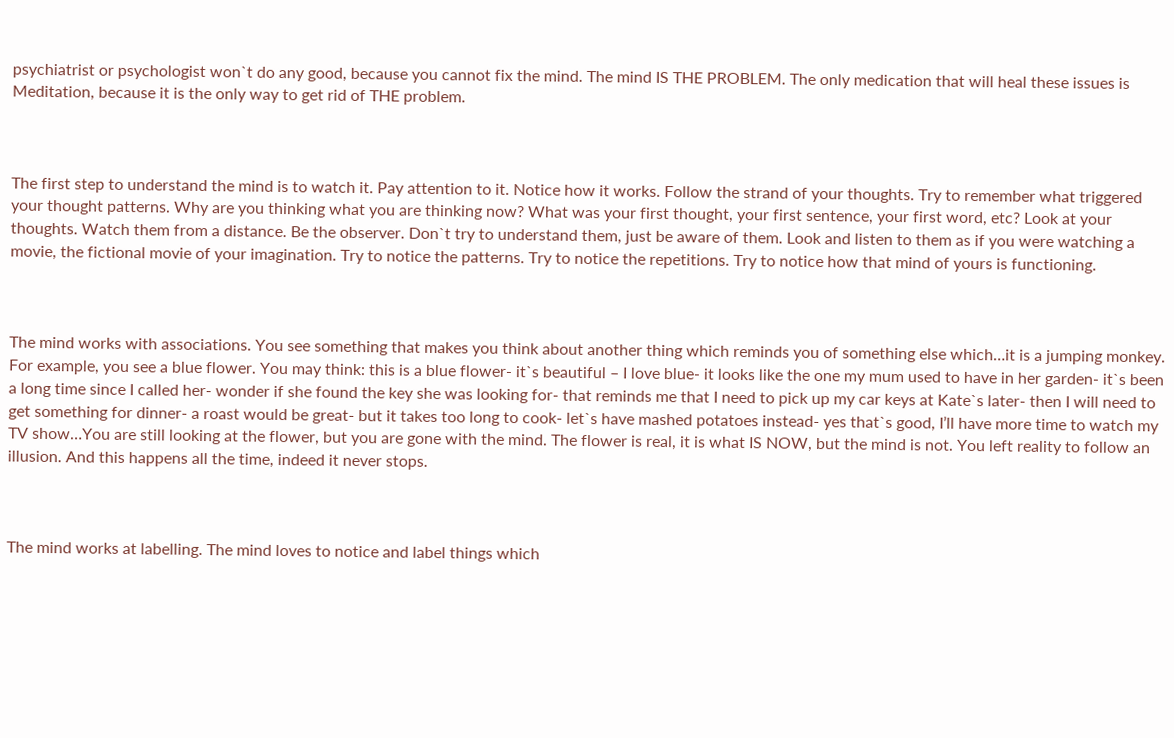psychiatrist or psychologist won`t do any good, because you cannot fix the mind. The mind IS THE PROBLEM. The only medication that will heal these issues is Meditation, because it is the only way to get rid of THE problem.



The first step to understand the mind is to watch it. Pay attention to it. Notice how it works. Follow the strand of your thoughts. Try to remember what triggered your thought patterns. Why are you thinking what you are thinking now? What was your first thought, your first sentence, your first word, etc? Look at your thoughts. Watch them from a distance. Be the observer. Don`t try to understand them, just be aware of them. Look and listen to them as if you were watching a movie, the fictional movie of your imagination. Try to notice the patterns. Try to notice the repetitions. Try to notice how that mind of yours is functioning.



The mind works with associations. You see something that makes you think about another thing which reminds you of something else which…it is a jumping monkey. For example, you see a blue flower. You may think: this is a blue flower- it`s beautiful – I love blue- it looks like the one my mum used to have in her garden- it`s been a long time since I called her- wonder if she found the key she was looking for- that reminds me that I need to pick up my car keys at Kate`s later- then I will need to get something for dinner- a roast would be great- but it takes too long to cook- let`s have mashed potatoes instead- yes that`s good, I’ll have more time to watch my TV show…You are still looking at the flower, but you are gone with the mind. The flower is real, it is what IS NOW, but the mind is not. You left reality to follow an illusion. And this happens all the time, indeed it never stops.



The mind works at labelling. The mind loves to notice and label things which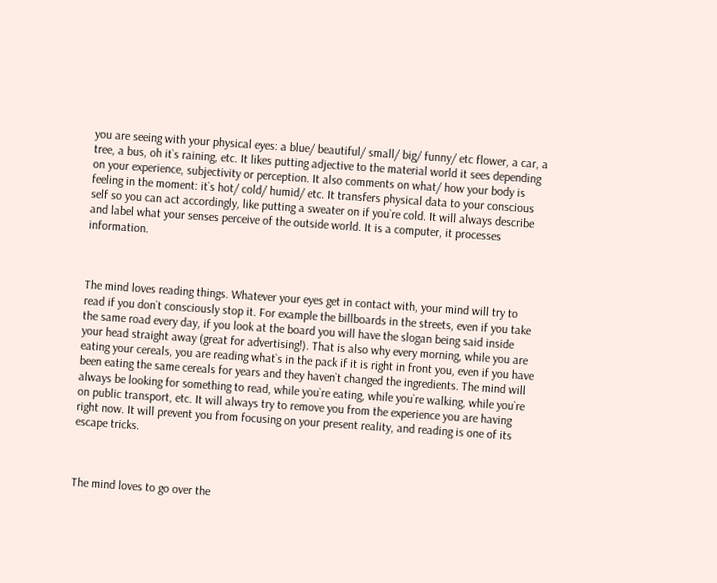you are seeing with your physical eyes: a blue/ beautiful/ small/ big/ funny/ etc flower, a car, a tree, a bus, oh it`s raining, etc. It likes putting adjective to the material world it sees depending on your experience, subjectivity or perception. It also comments on what/ how your body is feeling in the moment: it`s hot/ cold/ humid/ etc. It transfers physical data to your conscious self so you can act accordingly, like putting a sweater on if you`re cold. It will always describe and label what your senses perceive of the outside world. It is a computer, it processes information.



The mind loves reading things. Whatever your eyes get in contact with, your mind will try to read if you don`t consciously stop it. For example the billboards in the streets, even if you take the same road every day, if you look at the board you will have the slogan being said inside your head straight away (great for advertising!). That is also why every morning, while you are eating your cereals, you are reading what`s in the pack if it is right in front you, even if you have been eating the same cereals for years and they haven`t changed the ingredients. The mind will always be looking for something to read, while you`re eating, while you`re walking, while you`re on public transport, etc. It will always try to remove you from the experience you are having right now. It will prevent you from focusing on your present reality, and reading is one of its escape tricks.



The mind loves to go over the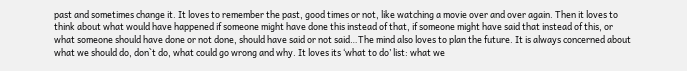past and sometimes change it. It loves to remember the past, good times or not, like watching a movie over and over again. Then it loves to think about what would have happened if someone might have done this instead of that, if someone might have said that instead of this, or what someone should have done or not done, should have said or not said…The mind also loves to plan the future. It is always concerned about what we should do, don`t do, what could go wrong and why. It loves its ‘what to do’ list: what we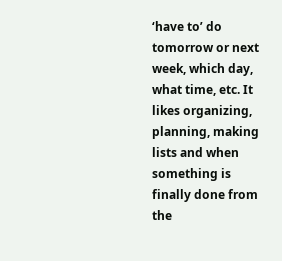‘have to’ do tomorrow or next week, which day, what time, etc. It likes organizing, planning, making lists and when something is finally done from the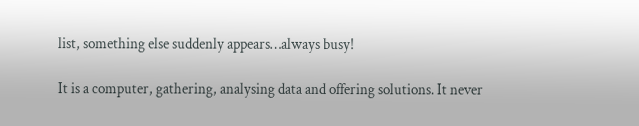list, something else suddenly appears…always busy!

It is a computer, gathering, analysing data and offering solutions. It never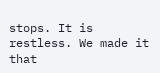stops. It is restless. We made it that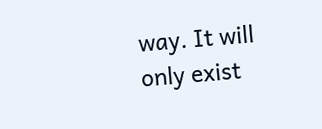way. It will only exist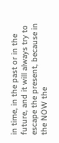in time, in the past or in the future, and it will always try to escape the present, because in the NOW the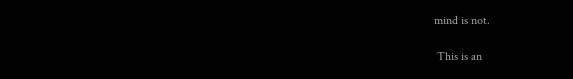mind is not.

 This is an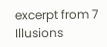excerpt from 7 Illusions